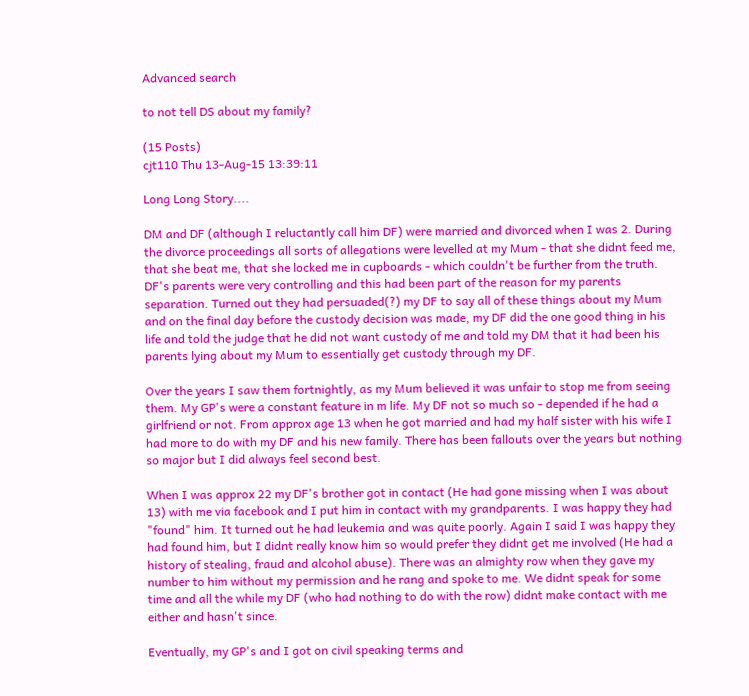Advanced search

to not tell DS about my family?

(15 Posts)
cjt110 Thu 13-Aug-15 13:39:11

Long Long Story....

DM and DF (although I reluctantly call him DF) were married and divorced when I was 2. During the divorce proceedings all sorts of allegations were levelled at my Mum - that she didnt feed me, that she beat me, that she locked me in cupboards - which couldn't be further from the truth. DF's parents were very controlling and this had been part of the reason for my parents separation. Turned out they had persuaded(?) my DF to say all of these things about my Mum and on the final day before the custody decision was made, my DF did the one good thing in his life and told the judge that he did not want custody of me and told my DM that it had been his parents lying about my Mum to essentially get custody through my DF.

Over the years I saw them fortnightly, as my Mum believed it was unfair to stop me from seeing them. My GP's were a constant feature in m life. My DF not so much so - depended if he had a girlfriend or not. From approx age 13 when he got married and had my half sister with his wife I had more to do with my DF and his new family. There has been fallouts over the years but nothing so major but I did always feel second best.

When I was approx 22 my DF's brother got in contact (He had gone missing when I was about 13) with me via facebook and I put him in contact with my grandparents. I was happy they had "found" him. It turned out he had leukemia and was quite poorly. Again I said I was happy they had found him, but I didnt really know him so would prefer they didnt get me involved (He had a history of stealing, fraud and alcohol abuse). There was an almighty row when they gave my number to him without my permission and he rang and spoke to me. We didnt speak for some time and all the while my DF (who had nothing to do with the row) didnt make contact with me either and hasn't since.

Eventually, my GP's and I got on civil speaking terms and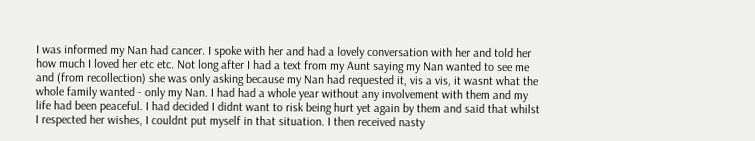I was informed my Nan had cancer. I spoke with her and had a lovely conversation with her and told her how much I loved her etc etc. Not long after I had a text from my Aunt saying my Nan wanted to see me and (from recollection) she was only asking because my Nan had requested it, vis a vis, it wasnt what the whole family wanted - only my Nan. I had had a whole year without any involvement with them and my life had been peaceful. I had decided I didnt want to risk being hurt yet again by them and said that whilst I respected her wishes, I couldnt put myself in that situation. I then received nasty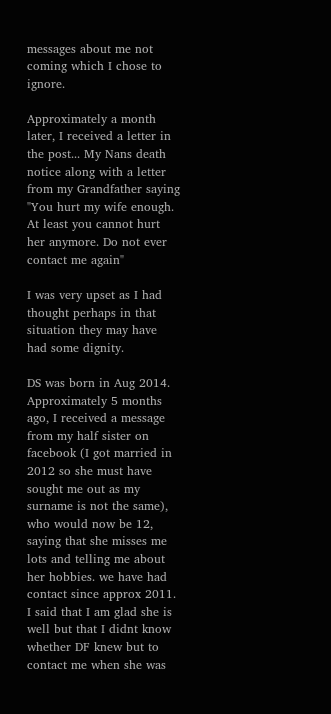messages about me not coming which I chose to ignore.

Approximately a month later, I received a letter in the post... My Nans death notice along with a letter from my Grandfather saying "You hurt my wife enough. At least you cannot hurt her anymore. Do not ever contact me again"

I was very upset as I had thought perhaps in that situation they may have had some dignity.

DS was born in Aug 2014. Approximately 5 months ago, I received a message from my half sister on facebook (I got married in 2012 so she must have sought me out as my surname is not the same), who would now be 12, saying that she misses me lots and telling me about her hobbies. we have had contact since approx 2011. I said that I am glad she is well but that I didnt know whether DF knew but to contact me when she was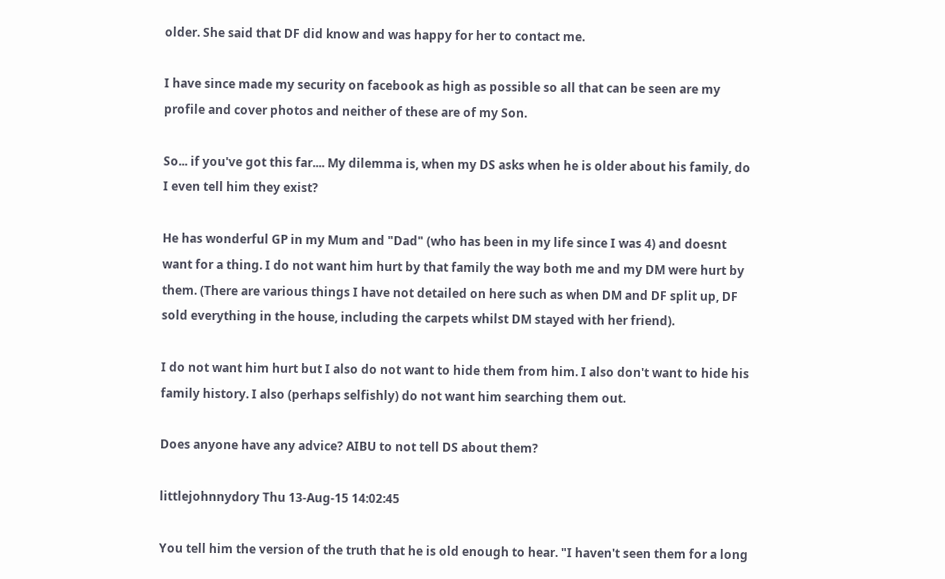older. She said that DF did know and was happy for her to contact me.

I have since made my security on facebook as high as possible so all that can be seen are my profile and cover photos and neither of these are of my Son.

So... if you've got this far.... My dilemma is, when my DS asks when he is older about his family, do I even tell him they exist?

He has wonderful GP in my Mum and "Dad" (who has been in my life since I was 4) and doesnt want for a thing. I do not want him hurt by that family the way both me and my DM were hurt by them. (There are various things I have not detailed on here such as when DM and DF split up, DF sold everything in the house, including the carpets whilst DM stayed with her friend).

I do not want him hurt but I also do not want to hide them from him. I also don't want to hide his family history. I also (perhaps selfishly) do not want him searching them out.

Does anyone have any advice? AIBU to not tell DS about them?

littlejohnnydory Thu 13-Aug-15 14:02:45

You tell him the version of the truth that he is old enough to hear. "I haven't seen them for a long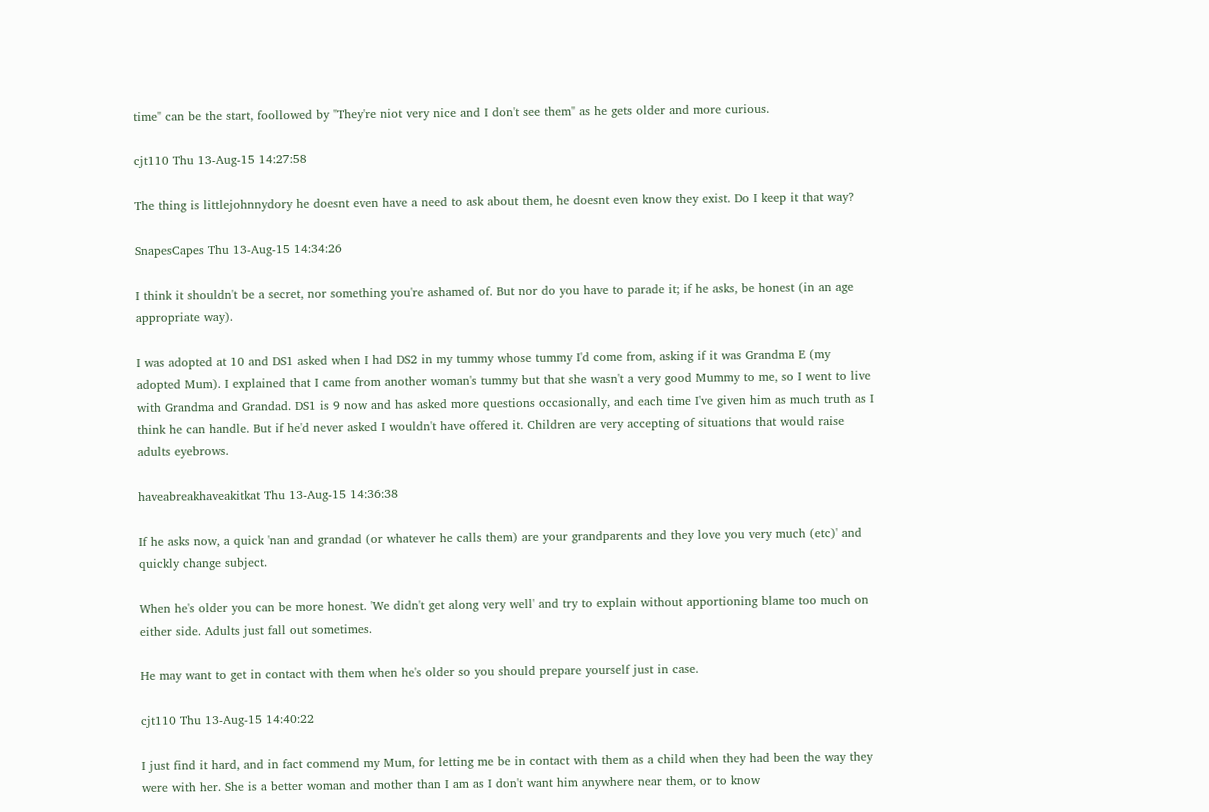time" can be the start, foollowed by "They're niot very nice and I don't see them" as he gets older and more curious.

cjt110 Thu 13-Aug-15 14:27:58

The thing is littlejohnnydory he doesnt even have a need to ask about them, he doesnt even know they exist. Do I keep it that way?

SnapesCapes Thu 13-Aug-15 14:34:26

I think it shouldn't be a secret, nor something you're ashamed of. But nor do you have to parade it; if he asks, be honest (in an age appropriate way).

I was adopted at 10 and DS1 asked when I had DS2 in my tummy whose tummy I'd come from, asking if it was Grandma E (my adopted Mum). I explained that I came from another woman's tummy but that she wasn't a very good Mummy to me, so I went to live with Grandma and Grandad. DS1 is 9 now and has asked more questions occasionally, and each time I've given him as much truth as I think he can handle. But if he'd never asked I wouldn't have offered it. Children are very accepting of situations that would raise adults eyebrows.

haveabreakhaveakitkat Thu 13-Aug-15 14:36:38

If he asks now, a quick 'nan and grandad (or whatever he calls them) are your grandparents and they love you very much (etc)' and quickly change subject.

When he's older you can be more honest. 'We didn't get along very well' and try to explain without apportioning blame too much on either side. Adults just fall out sometimes.

He may want to get in contact with them when he's older so you should prepare yourself just in case.

cjt110 Thu 13-Aug-15 14:40:22

I just find it hard, and in fact commend my Mum, for letting me be in contact with them as a child when they had been the way they were with her. She is a better woman and mother than I am as I don't want him anywhere near them, or to know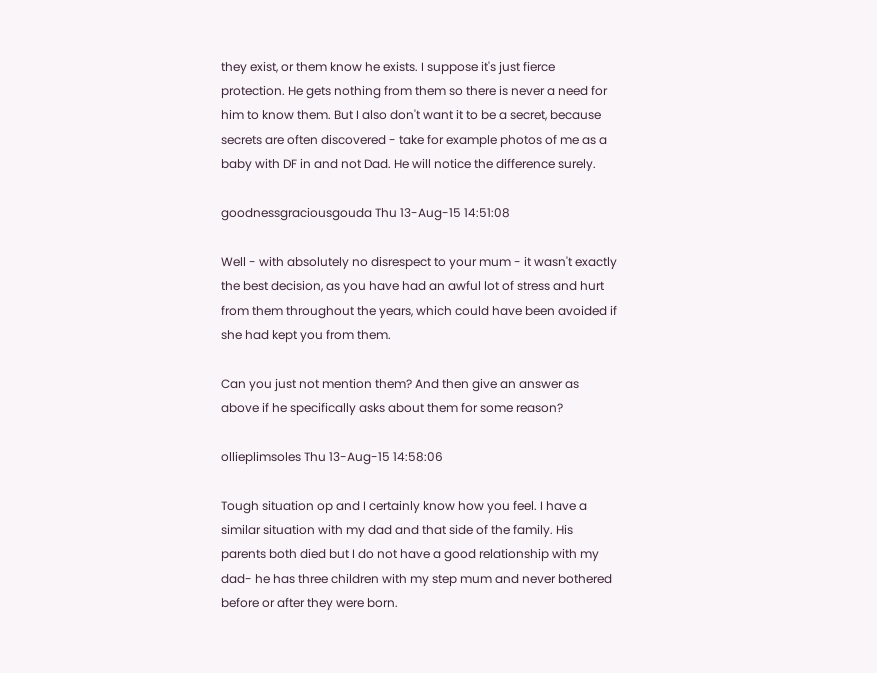they exist, or them know he exists. I suppose it's just fierce protection. He gets nothing from them so there is never a need for him to know them. But I also don't want it to be a secret, because secrets are often discovered - take for example photos of me as a baby with DF in and not Dad. He will notice the difference surely.

goodnessgraciousgouda Thu 13-Aug-15 14:51:08

Well - with absolutely no disrespect to your mum - it wasn't exactly the best decision, as you have had an awful lot of stress and hurt from them throughout the years, which could have been avoided if she had kept you from them.

Can you just not mention them? And then give an answer as above if he specifically asks about them for some reason?

ollieplimsoles Thu 13-Aug-15 14:58:06

Tough situation op and I certainly know how you feel. I have a similar situation with my dad and that side of the family. His parents both died but I do not have a good relationship with my dad- he has three children with my step mum and never bothered before or after they were born.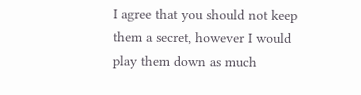I agree that you should not keep them a secret, however I would play them down as much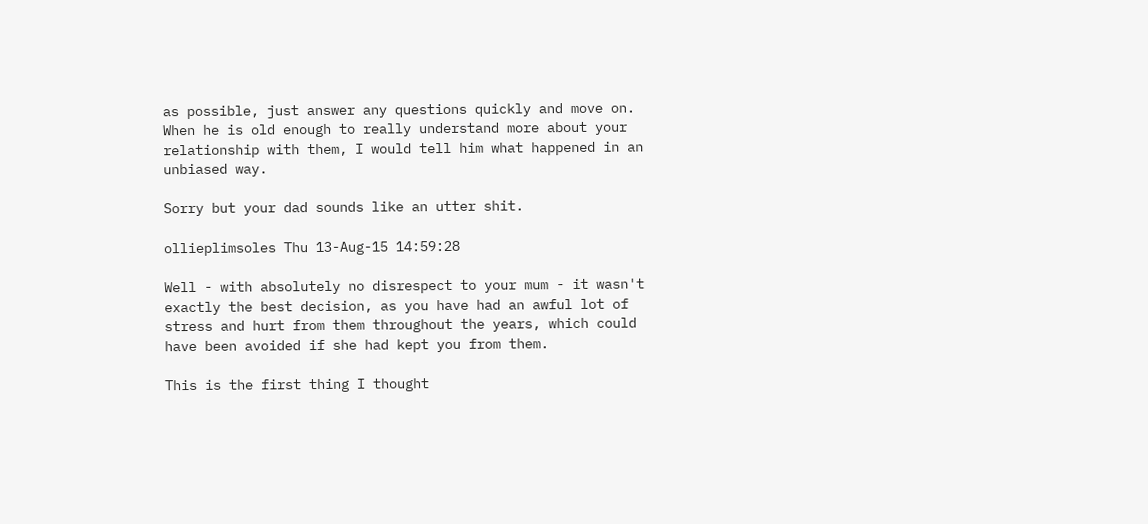as possible, just answer any questions quickly and move on. When he is old enough to really understand more about your relationship with them, I would tell him what happened in an unbiased way.

Sorry but your dad sounds like an utter shit.

ollieplimsoles Thu 13-Aug-15 14:59:28

Well - with absolutely no disrespect to your mum - it wasn't exactly the best decision, as you have had an awful lot of stress and hurt from them throughout the years, which could have been avoided if she had kept you from them.

This is the first thing I thought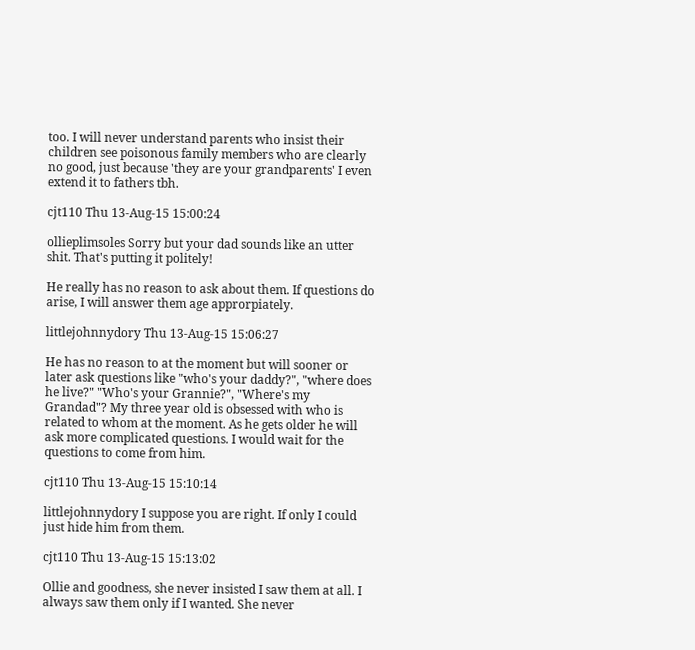too. I will never understand parents who insist their children see poisonous family members who are clearly no good, just because 'they are your grandparents' I even extend it to fathers tbh.

cjt110 Thu 13-Aug-15 15:00:24

ollieplimsoles Sorry but your dad sounds like an utter shit. That's putting it politely!

He really has no reason to ask about them. If questions do arise, I will answer them age approrpiately.

littlejohnnydory Thu 13-Aug-15 15:06:27

He has no reason to at the moment but will sooner or later ask questions like "who's your daddy?", "where does he live?" "Who's your Grannie?", "Where's my Grandad"? My three year old is obsessed with who is related to whom at the moment. As he gets older he will ask more complicated questions. I would wait for the questions to come from him.

cjt110 Thu 13-Aug-15 15:10:14

littlejohnnydory I suppose you are right. If only I could just hide him from them.

cjt110 Thu 13-Aug-15 15:13:02

Ollie and goodness, she never insisted I saw them at all. I always saw them only if I wanted. She never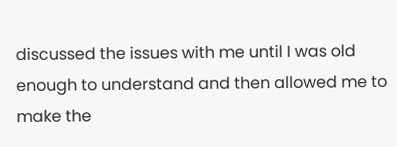discussed the issues with me until I was old enough to understand and then allowed me to make the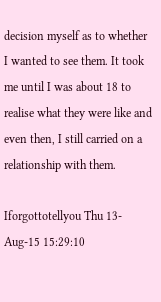decision myself as to whether I wanted to see them. It took me until I was about 18 to realise what they were like and even then, I still carried on a relationship with them.

Iforgottotellyou Thu 13-Aug-15 15:29:10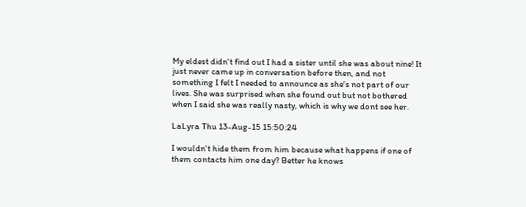My eldest didn't find out I had a sister until she was about nine! It just never came up in conversation before then, and not something I felt I needed to announce as she's not part of our lives. She was surprised when she found out but not bothered when I said she was really nasty, which is why we dont see her.

LaLyra Thu 13-Aug-15 15:50:24

I wouldn't hide them from him because what happens if one of them contacts him one day? Better he knows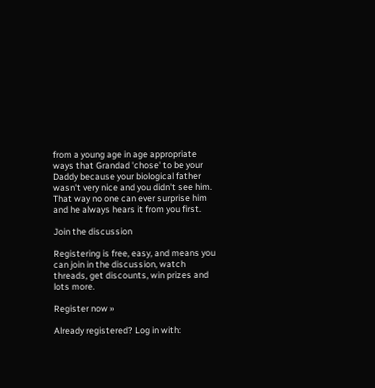from a young age in age appropriate ways that Grandad 'chose' to be your Daddy because your biological father wasn't very nice and you didn't see him. That way no one can ever surprise him and he always hears it from you first.

Join the discussion

Registering is free, easy, and means you can join in the discussion, watch threads, get discounts, win prizes and lots more.

Register now »

Already registered? Log in with: